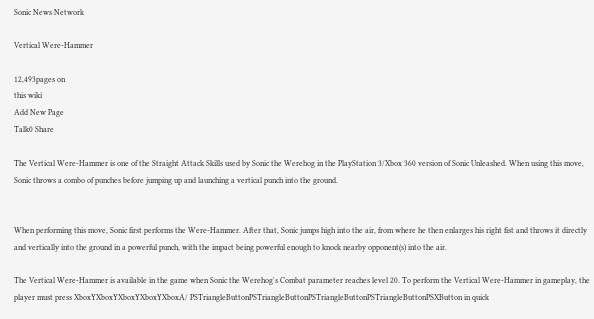Sonic News Network

Vertical Were-Hammer

12,493pages on
this wiki
Add New Page
Talk0 Share

The Vertical Were-Hammer is one of the Straight Attack Skills used by Sonic the Werehog in the PlayStation 3/Xbox 360 version of Sonic Unleashed. When using this move, Sonic throws a combo of punches before jumping up and launching a vertical punch into the ground.


When performing this move, Sonic first performs the Were-Hammer. After that, Sonic jumps high into the air, from where he then enlarges his right fist and throws it directly and vertically into the ground in a powerful punch, with the impact being powerful enough to knock nearby opponent(s) into the air.

The Vertical Were-Hammer is available in the game when Sonic the Werehog's Combat parameter reaches level 20. To perform the Vertical Were-Hammer in gameplay, the player must press XboxYXboxYXboxYXboxYXboxA/ PSTriangleButtonPSTriangleButtonPSTriangleButtonPSTriangleButtonPSXButton in quick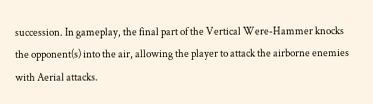succession. In gameplay, the final part of the Vertical Were-Hammer knocks the opponent(s) into the air, allowing the player to attack the airborne enemies with Aerial attacks.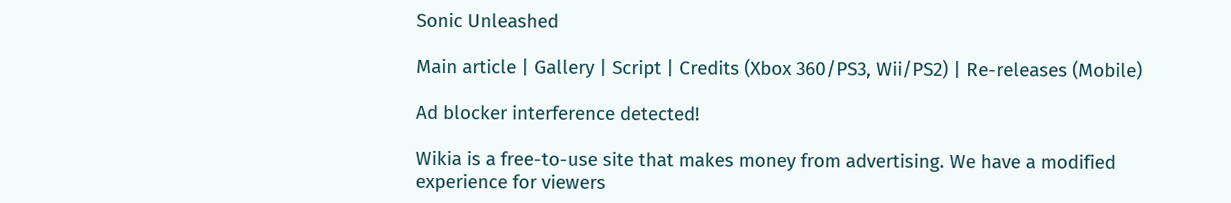Sonic Unleashed

Main article | Gallery | Script | Credits (Xbox 360/PS3, Wii/PS2) | Re-releases (Mobile)

Ad blocker interference detected!

Wikia is a free-to-use site that makes money from advertising. We have a modified experience for viewers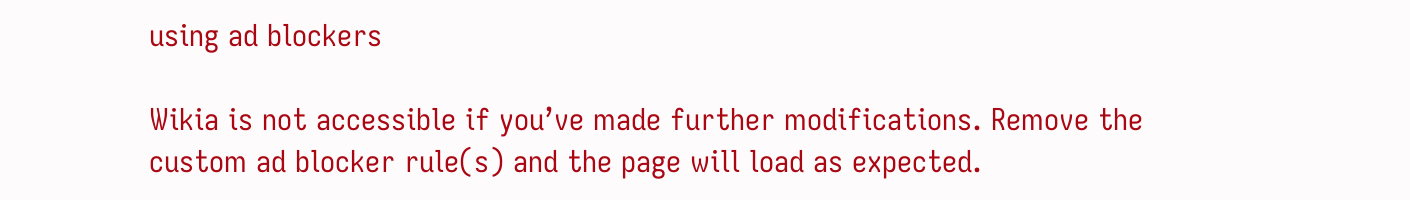using ad blockers

Wikia is not accessible if you’ve made further modifications. Remove the custom ad blocker rule(s) and the page will load as expected.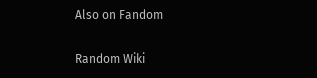Also on Fandom

Random Wiki